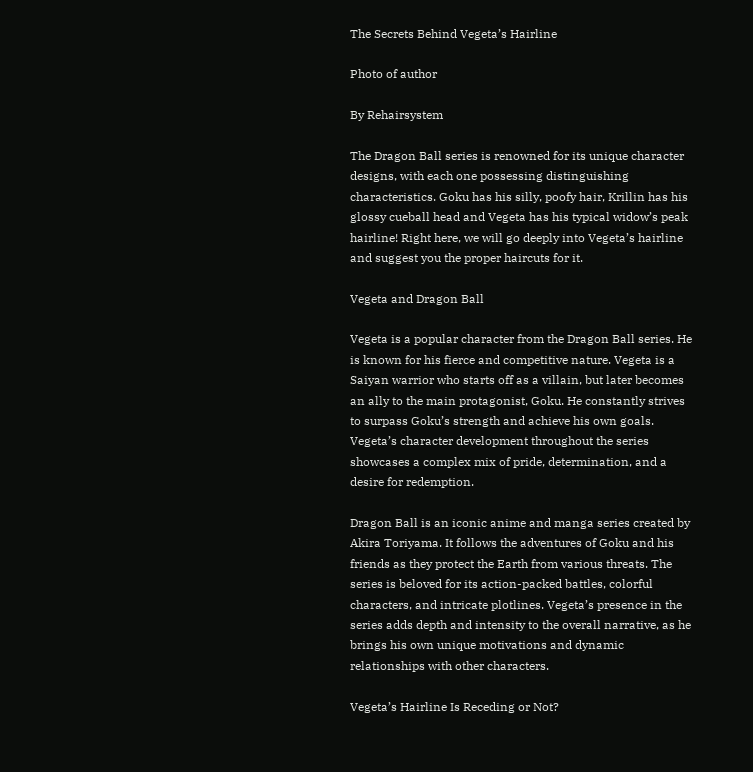The Secrets Behind Vegeta’s Hairline

Photo of author

By Rehairsystem

The Dragon Ball series is renowned for its unique character designs, with each one possessing distinguishing characteristics. Goku has his silly, poofy hair, Krillin has his glossy cueball head and Vegeta has his typical widow’s peak hairline! Right here, we will go deeply into Vegeta’s hairline and suggest you the proper haircuts for it.

Vegeta and Dragon Ball

Vegeta is a popular character from the Dragon Ball series. He is known for his fierce and competitive nature. Vegeta is a Saiyan warrior who starts off as a villain, but later becomes an ally to the main protagonist, Goku. He constantly strives to surpass Goku’s strength and achieve his own goals. Vegeta’s character development throughout the series showcases a complex mix of pride, determination, and a desire for redemption.

Dragon Ball is an iconic anime and manga series created by Akira Toriyama. It follows the adventures of Goku and his friends as they protect the Earth from various threats. The series is beloved for its action-packed battles, colorful characters, and intricate plotlines. Vegeta’s presence in the series adds depth and intensity to the overall narrative, as he brings his own unique motivations and dynamic relationships with other characters.

Vegeta’s Hairline Is Receding or Not?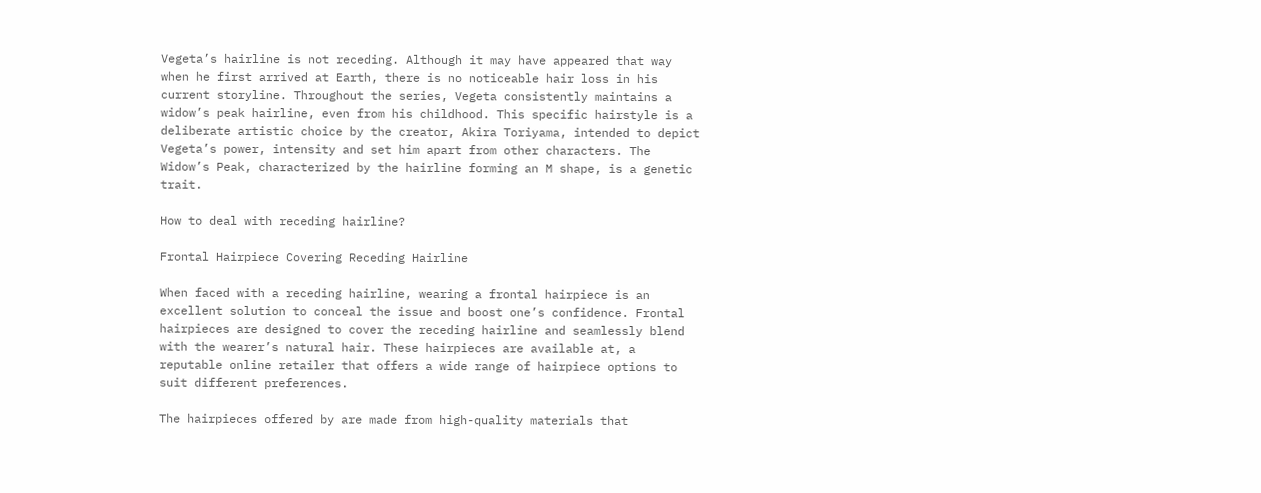Vegeta’s hairline is not receding. Although it may have appeared that way when he first arrived at Earth, there is no noticeable hair loss in his current storyline. Throughout the series, Vegeta consistently maintains a widow’s peak hairline, even from his childhood. This specific hairstyle is a deliberate artistic choice by the creator, Akira Toriyama, intended to depict Vegeta’s power, intensity and set him apart from other characters. The Widow’s Peak, characterized by the hairline forming an M shape, is a genetic trait.

How to deal with receding hairline?

Frontal Hairpiece Covering Receding Hairline

When faced with a receding hairline, wearing a frontal hairpiece is an excellent solution to conceal the issue and boost one’s confidence. Frontal hairpieces are designed to cover the receding hairline and seamlessly blend with the wearer’s natural hair. These hairpieces are available at, a reputable online retailer that offers a wide range of hairpiece options to suit different preferences.

The hairpieces offered by are made from high-quality materials that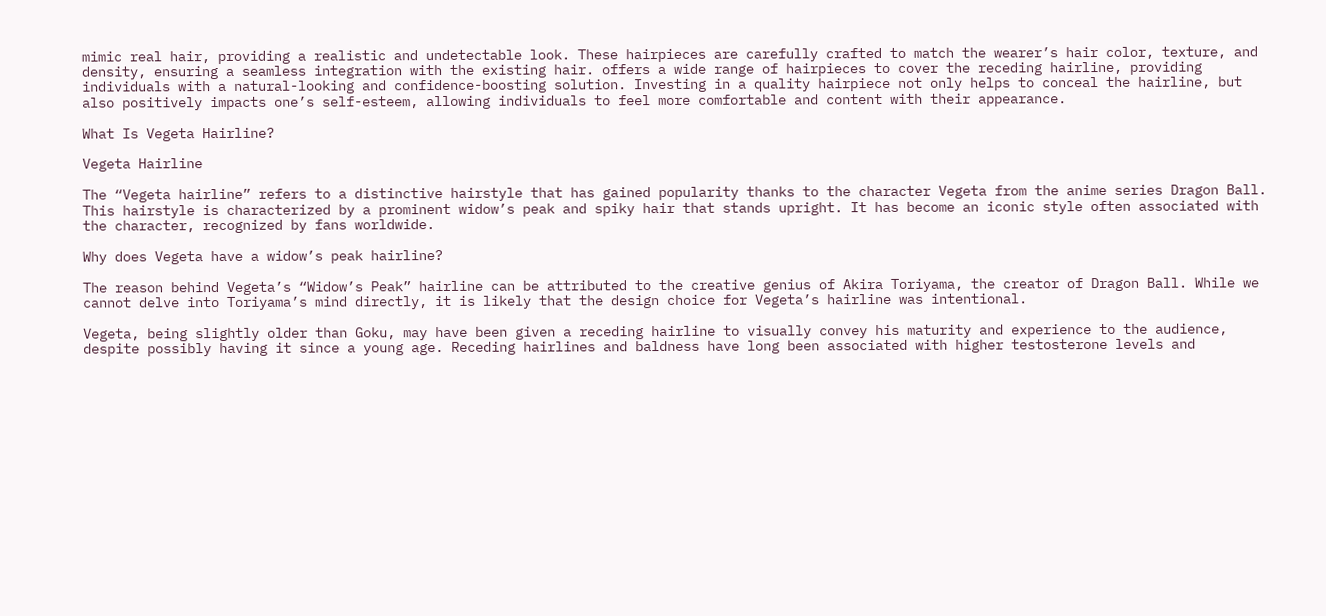mimic real hair, providing a realistic and undetectable look. These hairpieces are carefully crafted to match the wearer’s hair color, texture, and density, ensuring a seamless integration with the existing hair. offers a wide range of hairpieces to cover the receding hairline, providing individuals with a natural-looking and confidence-boosting solution. Investing in a quality hairpiece not only helps to conceal the hairline, but also positively impacts one’s self-esteem, allowing individuals to feel more comfortable and content with their appearance.

What Is Vegeta Hairline?

Vegeta Hairline

The “Vegeta hairline” refers to a distinctive hairstyle that has gained popularity thanks to the character Vegeta from the anime series Dragon Ball. This hairstyle is characterized by a prominent widow’s peak and spiky hair that stands upright. It has become an iconic style often associated with the character, recognized by fans worldwide.

Why does Vegeta have a widow’s peak hairline?

The reason behind Vegeta’s “Widow’s Peak” hairline can be attributed to the creative genius of Akira Toriyama, the creator of Dragon Ball. While we cannot delve into Toriyama’s mind directly, it is likely that the design choice for Vegeta’s hairline was intentional.

Vegeta, being slightly older than Goku, may have been given a receding hairline to visually convey his maturity and experience to the audience, despite possibly having it since a young age. Receding hairlines and baldness have long been associated with higher testosterone levels and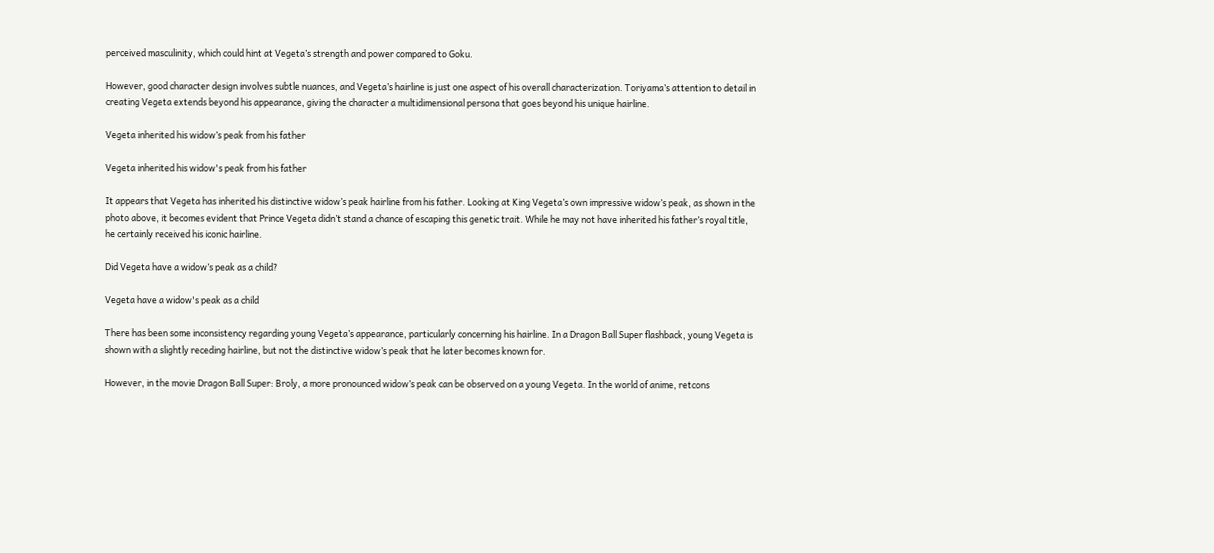perceived masculinity, which could hint at Vegeta’s strength and power compared to Goku.

However, good character design involves subtle nuances, and Vegeta’s hairline is just one aspect of his overall characterization. Toriyama’s attention to detail in creating Vegeta extends beyond his appearance, giving the character a multidimensional persona that goes beyond his unique hairline.

Vegeta inherited his widow’s peak from his father

Vegeta inherited his widow's peak from his father

It appears that Vegeta has inherited his distinctive widow’s peak hairline from his father. Looking at King Vegeta’s own impressive widow’s peak, as shown in the photo above, it becomes evident that Prince Vegeta didn’t stand a chance of escaping this genetic trait. While he may not have inherited his father’s royal title, he certainly received his iconic hairline.

Did Vegeta have a widow’s peak as a child?

Vegeta have a widow's peak as a child

There has been some inconsistency regarding young Vegeta’s appearance, particularly concerning his hairline. In a Dragon Ball Super flashback, young Vegeta is shown with a slightly receding hairline, but not the distinctive widow’s peak that he later becomes known for.

However, in the movie Dragon Ball Super: Broly, a more pronounced widow’s peak can be observed on a young Vegeta. In the world of anime, retcons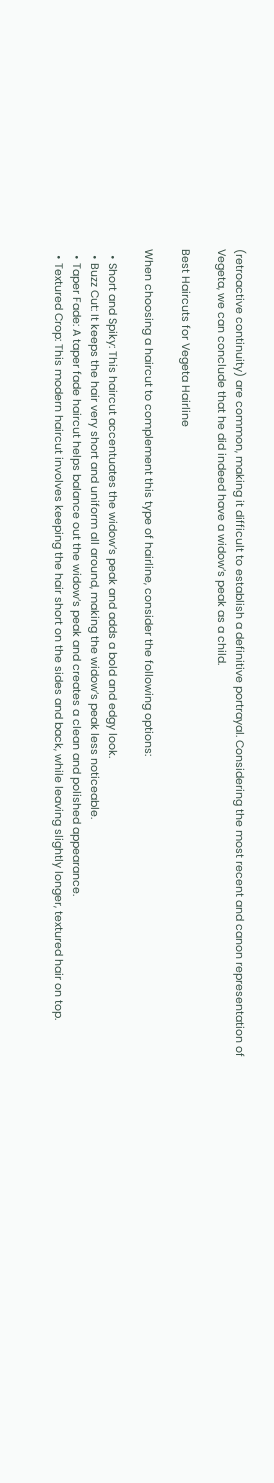(retroactive continuity) are common, making it difficult to establish a definitive portrayal. Considering the most recent and canon representation of Vegeta, we can conclude that he did indeed have a widow’s peak as a child.

Best Haircuts for Vegeta Hairline

When choosing a haircut to complement this type of hairline, consider the following options:

  • Short and Spiky: This haircut accentuates the widow’s peak and adds a bold and edgy look.
  • Buzz Cut: It keeps the hair very short and uniform all around, making the widow’s peak less noticeable.
  • Taper Fade: A taper fade haircut helps balance out the widow’s peak and creates a clean and polished appearance.
  • Textured Crop: This modern haircut involves keeping the hair short on the sides and back, while leaving slightly longer, textured hair on top.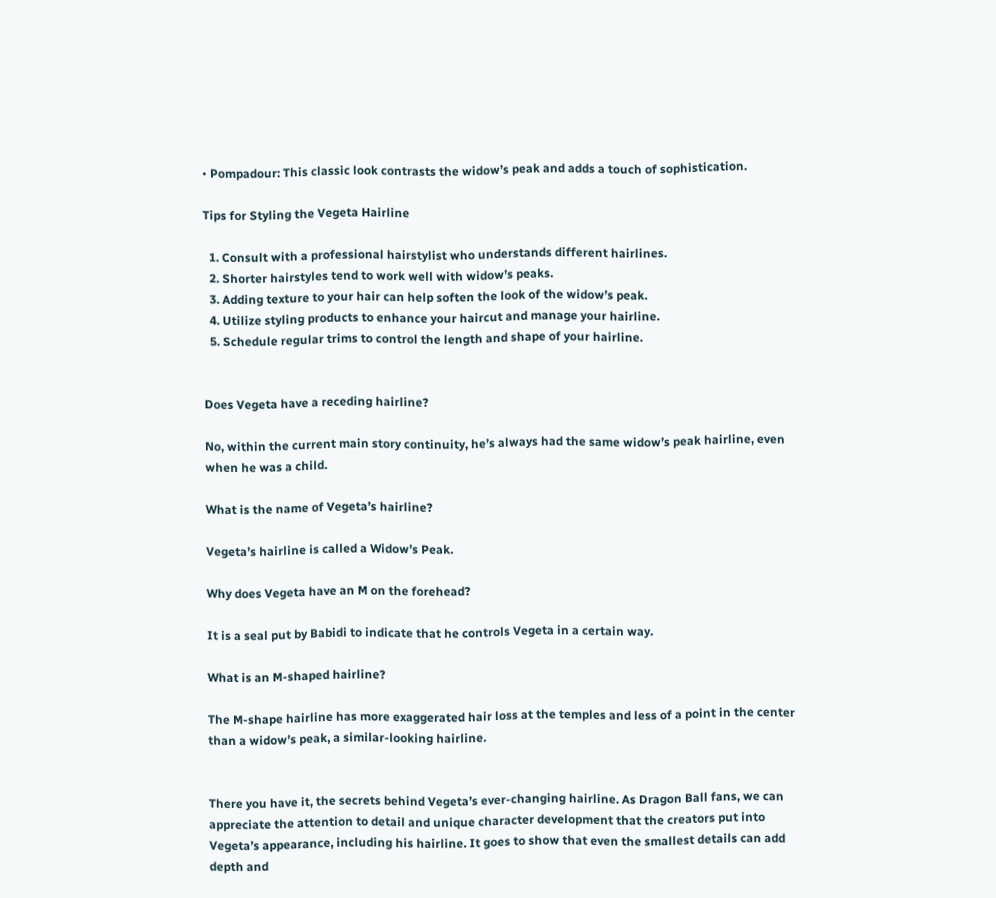• Pompadour: This classic look contrasts the widow’s peak and adds a touch of sophistication.

Tips for Styling the Vegeta Hairline

  1. Consult with a professional hairstylist who understands different hairlines.
  2. Shorter hairstyles tend to work well with widow’s peaks.
  3. Adding texture to your hair can help soften the look of the widow’s peak.
  4. Utilize styling products to enhance your haircut and manage your hairline.
  5. Schedule regular trims to control the length and shape of your hairline.


Does Vegeta have a receding hairline?

No, within the current main story continuity, he’s always had the same widow’s peak hairline, even when he was a child.

What is the name of Vegeta’s hairline?

Vegeta’s hairline is called a Widow’s Peak.

Why does Vegeta have an M on the forehead?

It is a seal put by Babidi to indicate that he controls Vegeta in a certain way.

What is an M-shaped hairline?

The M-shape hairline has more exaggerated hair loss at the temples and less of a point in the center than a widow’s peak, a similar-looking hairline.


There you have it, the secrets behind Vegeta’s ever-changing hairline. As Dragon Ball fans, we can appreciate the attention to detail and unique character development that the creators put into Vegeta’s appearance, including his hairline. It goes to show that even the smallest details can add depth and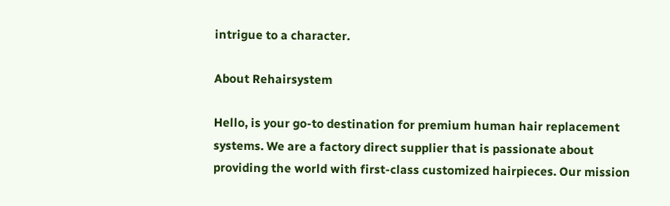intrigue to a character.

About Rehairsystem

Hello, is your go-to destination for premium human hair replacement systems. We are a factory direct supplier that is passionate about providing the world with first-class customized hairpieces. Our mission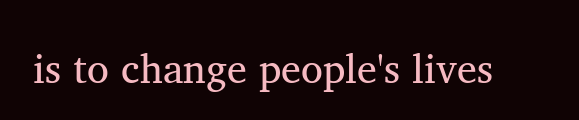is to change people's lives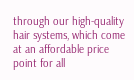through our high-quality hair systems, which come at an affordable price point for all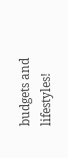budgets and lifestyles!